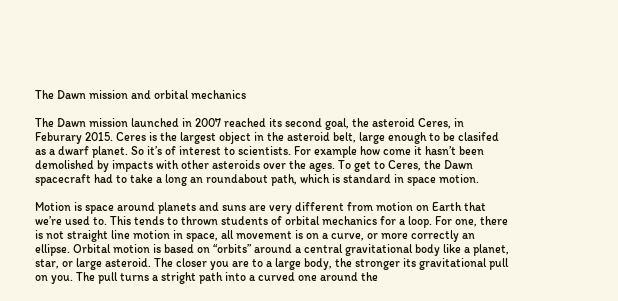The Dawn mission and orbital mechanics

The Dawn mission launched in 2007 reached its second goal, the asteroid Ceres, in Feburary 2015. Ceres is the largest object in the asteroid belt, large enough to be clasifed as a dwarf planet. So it’s of interest to scientists. For example how come it hasn’t been demolished by impacts with other asteroids over the ages. To get to Ceres, the Dawn spacecraft had to take a long an roundabout path, which is standard in space motion.

Motion is space around planets and suns are very different from motion on Earth that we’re used to. This tends to thrown students of orbital mechanics for a loop. For one, there is not straight line motion in space, all movement is on a curve, or more correctly an ellipse. Orbital motion is based on “orbits” around a central gravitational body like a planet, star, or large asteroid. The closer you are to a large body, the stronger its gravitational pull on you. The pull turns a stright path into a curved one around the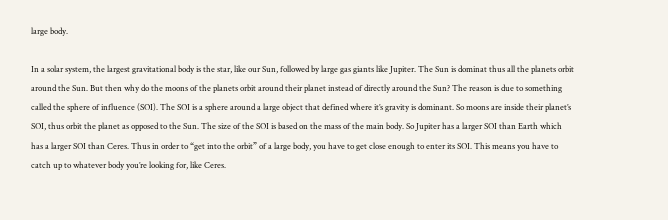large body.

In a solar system, the largest gravitational body is the star, like our Sun, followed by large gas giants like Jupiter. The Sun is dominat thus all the planets orbit around the Sun. But then why do the moons of the planets orbit around their planet instead of directly around the Sun? The reason is due to something called the sphere of influence (SOI). The SOI is a sphere around a large object that defined where it’s gravity is dominant. So moons are inside their planet’s SOI, thus orbit the planet as opposed to the Sun. The size of the SOI is based on the mass of the main body. So Jupiter has a larger SOI than Earth which has a larger SOI than Ceres. Thus in order to “get into the orbit” of a large body, you have to get close enough to enter its SOI. This means you have to catch up to whatever body you’re looking for, like Ceres.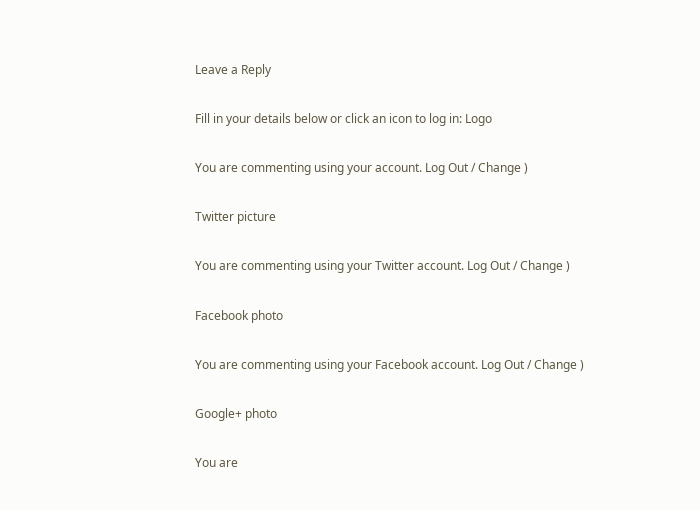Leave a Reply

Fill in your details below or click an icon to log in: Logo

You are commenting using your account. Log Out / Change )

Twitter picture

You are commenting using your Twitter account. Log Out / Change )

Facebook photo

You are commenting using your Facebook account. Log Out / Change )

Google+ photo

You are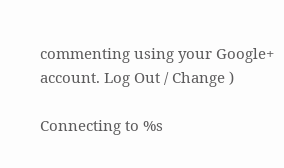commenting using your Google+ account. Log Out / Change )

Connecting to %s